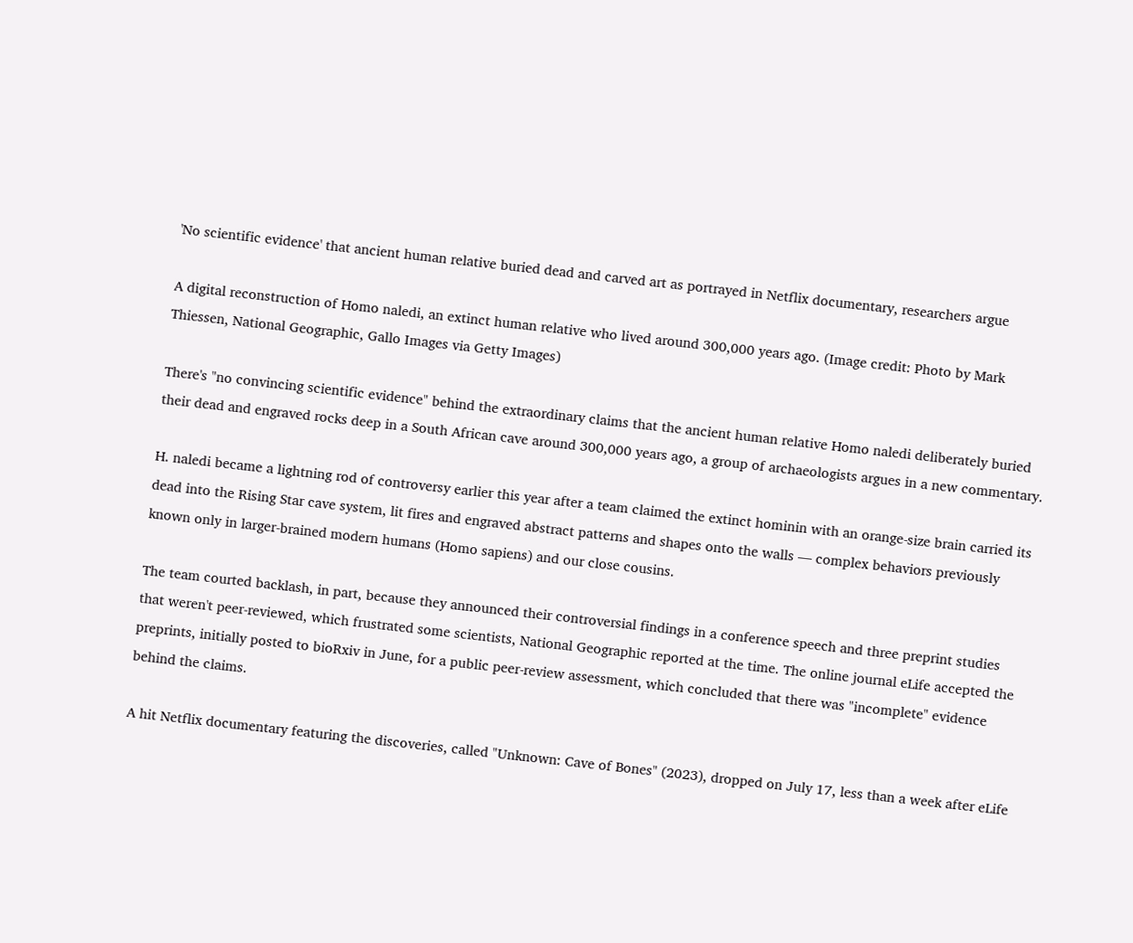'No scientific evidence' that ancient human relative buried dead and carved art as portrayed in Netflix documentary, researchers argue

A digital reconstruction of Homo naledi, an extinct human relative who lived around 300,000 years ago. (Image credit: Photo by Mark Thiessen, National Geographic, Gallo Images via Getty Images)

There's "no convincing scientific evidence" behind the extraordinary claims that the ancient human relative Homo naledi deliberately buried their dead and engraved rocks deep in a South African cave around 300,000 years ago, a group of archaeologists argues in a new commentary.

H. naledi became a lightning rod of controversy earlier this year after a team claimed the extinct hominin with an orange-size brain carried its dead into the Rising Star cave system, lit fires and engraved abstract patterns and shapes onto the walls — complex behaviors previously known only in larger-brained modern humans (Homo sapiens) and our close cousins.

The team courted backlash, in part, because they announced their controversial findings in a conference speech and three preprint studies that weren't peer-reviewed, which frustrated some scientists, National Geographic reported at the time. The online journal eLife accepted the preprints, initially posted to bioRxiv in June, for a public peer-review assessment, which concluded that there was "incomplete" evidence behind the claims.

A hit Netflix documentary featuring the discoveries, called "Unknown: Cave of Bones" (2023), dropped on July 17, less than a week after eLife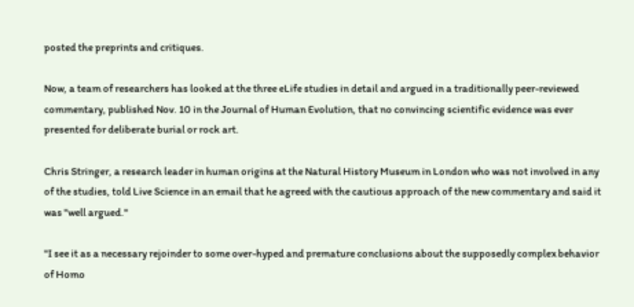posted the preprints and critiques.

Now, a team of researchers has looked at the three eLife studies in detail and argued in a traditionally peer-reviewed commentary, published Nov. 10 in the Journal of Human Evolution, that no convincing scientific evidence was ever presented for deliberate burial or rock art.

Chris Stringer, a research leader in human origins at the Natural History Museum in London who was not involved in any of the studies, told Live Science in an email that he agreed with the cautious approach of the new commentary and said it was "well argued."

"I see it as a necessary rejoinder to some over-hyped and premature conclusions about the supposedly complex behavior of Homo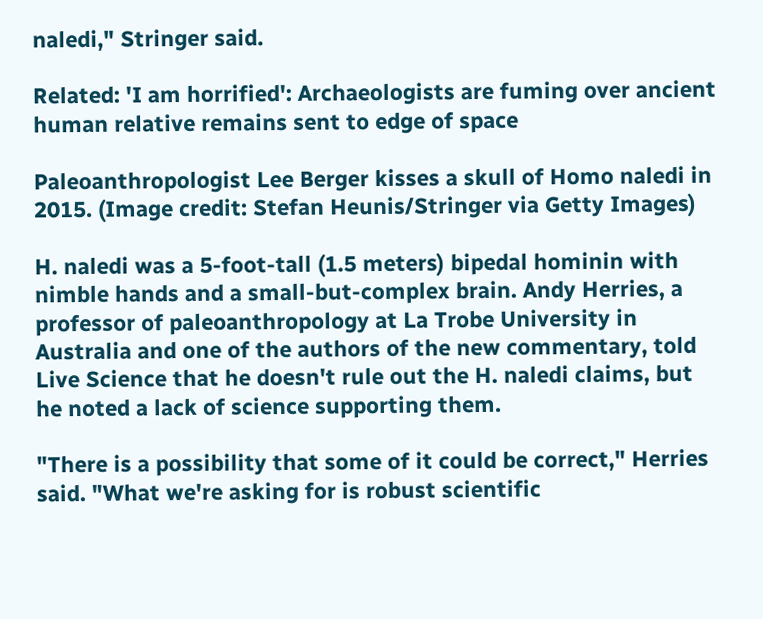naledi," Stringer said.

Related: 'I am horrified': Archaeologists are fuming over ancient human relative remains sent to edge of space

Paleoanthropologist Lee Berger kisses a skull of Homo naledi in 2015. (Image credit: Stefan Heunis/Stringer via Getty Images)

H. naledi was a 5-foot-tall (1.5 meters) bipedal hominin with nimble hands and a small-but-complex brain. Andy Herries, a professor of paleoanthropology at La Trobe University in Australia and one of the authors of the new commentary, told Live Science that he doesn't rule out the H. naledi claims, but he noted a lack of science supporting them.

"There is a possibility that some of it could be correct," Herries said. "What we're asking for is robust scientific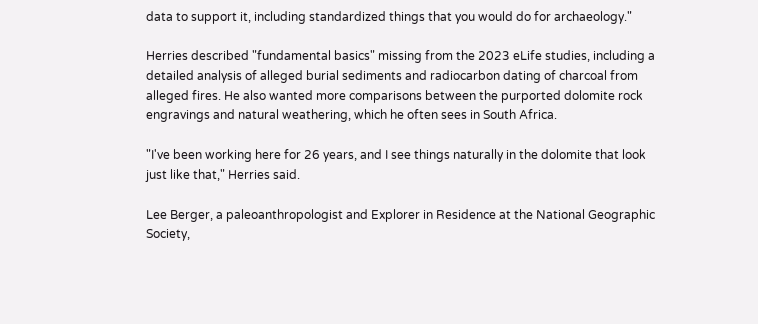data to support it, including standardized things that you would do for archaeology."

Herries described "fundamental basics" missing from the 2023 eLife studies, including a detailed analysis of alleged burial sediments and radiocarbon dating of charcoal from alleged fires. He also wanted more comparisons between the purported dolomite rock engravings and natural weathering, which he often sees in South Africa.

"I've been working here for 26 years, and I see things naturally in the dolomite that look just like that," Herries said.

Lee Berger, a paleoanthropologist and Explorer in Residence at the National Geographic Society,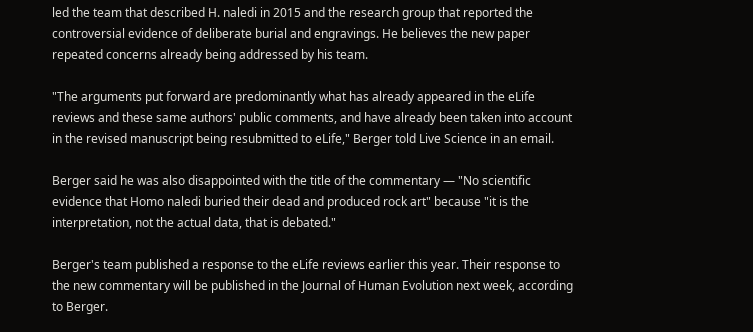led the team that described H. naledi in 2015 and the research group that reported the controversial evidence of deliberate burial and engravings. He believes the new paper repeated concerns already being addressed by his team.

"The arguments put forward are predominantly what has already appeared in the eLife reviews and these same authors' public comments, and have already been taken into account in the revised manuscript being resubmitted to eLife," Berger told Live Science in an email.

Berger said he was also disappointed with the title of the commentary — "No scientific evidence that Homo naledi buried their dead and produced rock art" because "it is the interpretation, not the actual data, that is debated."

Berger's team published a response to the eLife reviews earlier this year. Their response to the new commentary will be published in the Journal of Human Evolution next week, according to Berger.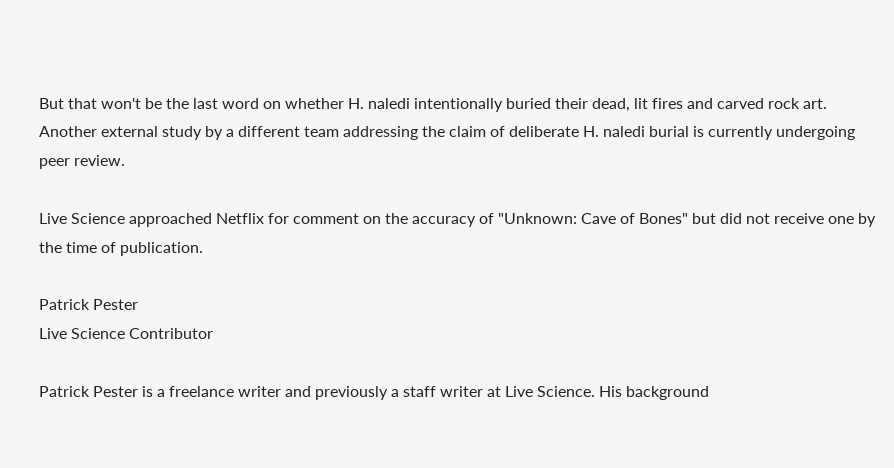But that won't be the last word on whether H. naledi intentionally buried their dead, lit fires and carved rock art. Another external study by a different team addressing the claim of deliberate H. naledi burial is currently undergoing peer review.

Live Science approached Netflix for comment on the accuracy of "Unknown: Cave of Bones" but did not receive one by the time of publication.

Patrick Pester
Live Science Contributor

Patrick Pester is a freelance writer and previously a staff writer at Live Science. His background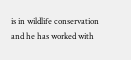is in wildlife conservation and he has worked with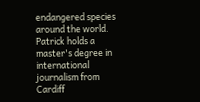endangered species around the world. Patrick holds a master's degree in international journalism from Cardiff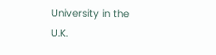University in the U.K.